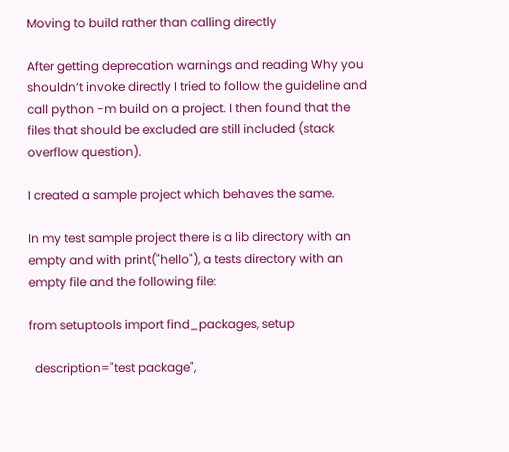Moving to build rather than calling directly

After getting deprecation warnings and reading Why you shouldn’t invoke directly I tried to follow the guideline and call python -m build on a project. I then found that the files that should be excluded are still included (stack overflow question).

I created a sample project which behaves the same.

In my test sample project there is a lib directory with an empty and with print("hello"), a tests directory with an empty file and the following file:

from setuptools import find_packages, setup

  description="test package",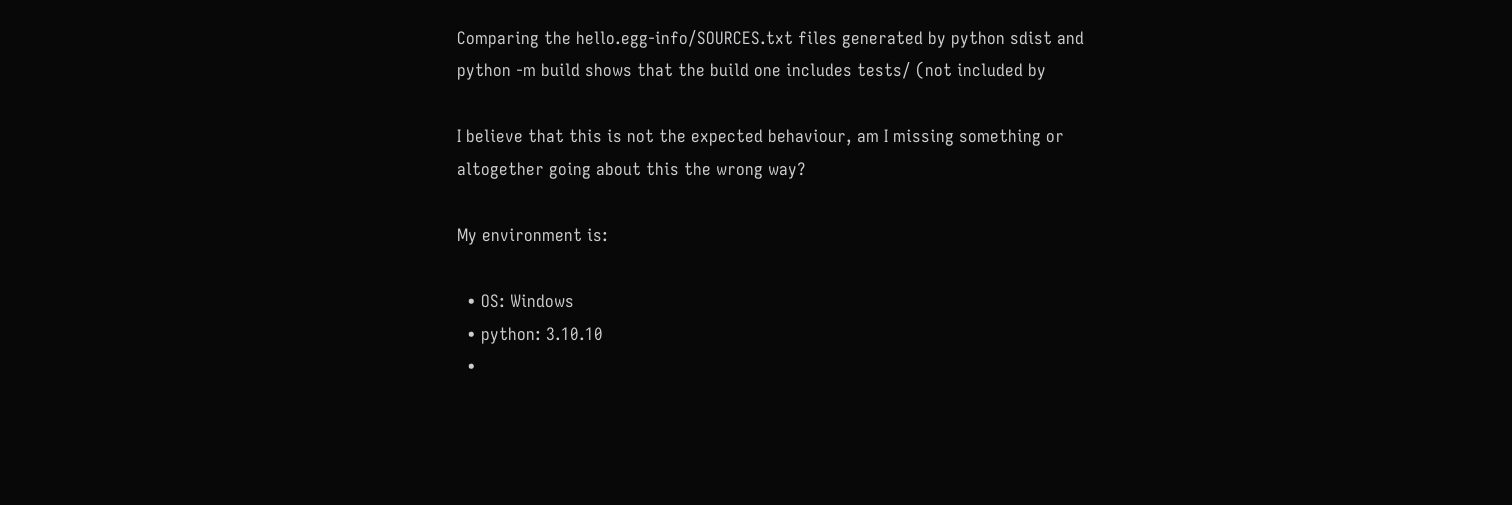Comparing the hello.egg-info/SOURCES.txt files generated by python sdist and python -m build shows that the build one includes tests/ (not included by

I believe that this is not the expected behaviour, am I missing something or altogether going about this the wrong way?

My environment is:

  • OS: Windows
  • python: 3.10.10
  •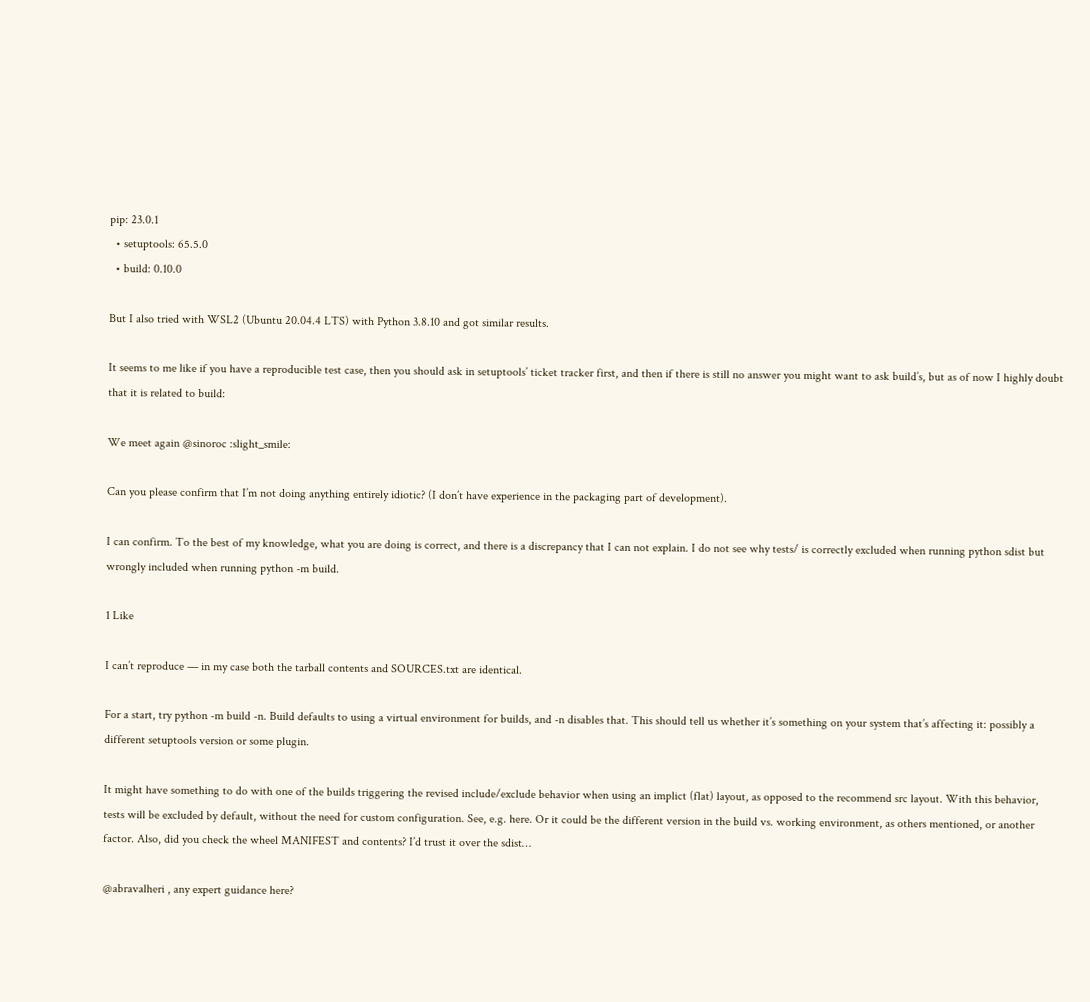pip: 23.0.1
  • setuptools: 65.5.0
  • build: 0.10.0

But I also tried with WSL2 (Ubuntu 20.04.4 LTS) with Python 3.8.10 and got similar results.

It seems to me like if you have a reproducible test case, then you should ask in setuptools’ ticket tracker first, and then if there is still no answer you might want to ask build’s, but as of now I highly doubt that it is related to build:

We meet again @sinoroc :slight_smile:

Can you please confirm that I’m not doing anything entirely idiotic? (I don’t have experience in the packaging part of development).

I can confirm. To the best of my knowledge, what you are doing is correct, and there is a discrepancy that I can not explain. I do not see why tests/ is correctly excluded when running python sdist but wrongly included when running python -m build.

1 Like

I can’t reproduce — in my case both the tarball contents and SOURCES.txt are identical.

For a start, try python -m build -n. Build defaults to using a virtual environment for builds, and -n disables that. This should tell us whether it’s something on your system that’s affecting it: possibly a different setuptools version or some plugin.

It might have something to do with one of the builds triggering the revised include/exclude behavior when using an implict (flat) layout, as opposed to the recommend src layout. With this behavior, tests will be excluded by default, without the need for custom configuration. See, e.g. here. Or it could be the different version in the build vs. working environment, as others mentioned, or another factor. Also, did you check the wheel MANIFEST and contents? I’d trust it over the sdist…

@abravalheri , any expert guidance here?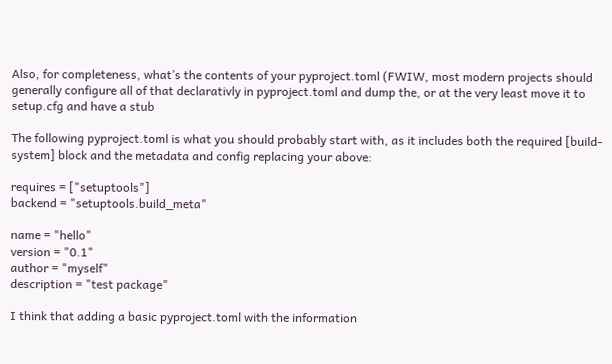Also, for completeness, what’s the contents of your pyproject.toml (FWIW, most modern projects should generally configure all of that declarativly in pyproject.toml and dump the, or at the very least move it to setup.cfg and have a stub

The following pyproject.toml is what you should probably start with, as it includes both the required [build-system] block and the metadata and config replacing your above:

requires = ["setuptools"]
backend = "setuptools.build_meta"

name = "hello"
version = "0.1"
author = "myself"
description = "test package"

I think that adding a basic pyproject.toml with the information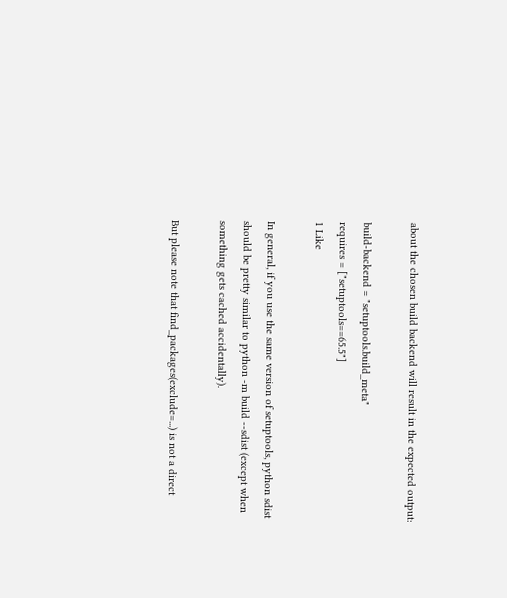about the chosen build backend will result in the expected output:

build-backend = "setuptools.build_meta"
requires = ["setuptools==65.5"]
1 Like

In general, if you use the same version of setuptools, python sdist should be pretty similar to python -m build --sdist (except when something gets cached accidentally).

But please note that find_packages(exclude=...) is not a direct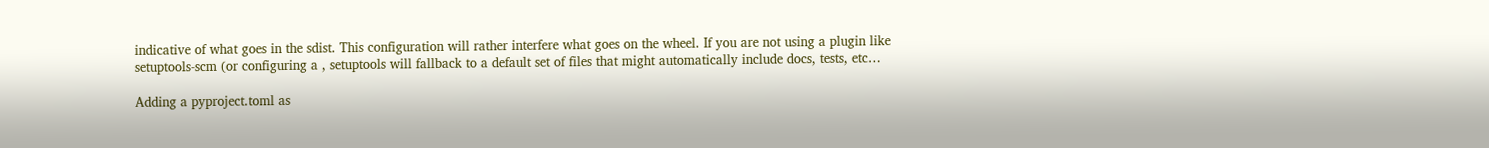indicative of what goes in the sdist. This configuration will rather interfere what goes on the wheel. If you are not using a plugin like setuptools-scm (or configuring a , setuptools will fallback to a default set of files that might automatically include docs, tests, etc…

Adding a pyproject.toml as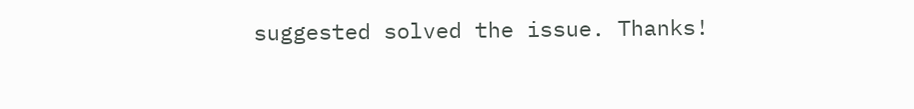suggested solved the issue. Thanks!